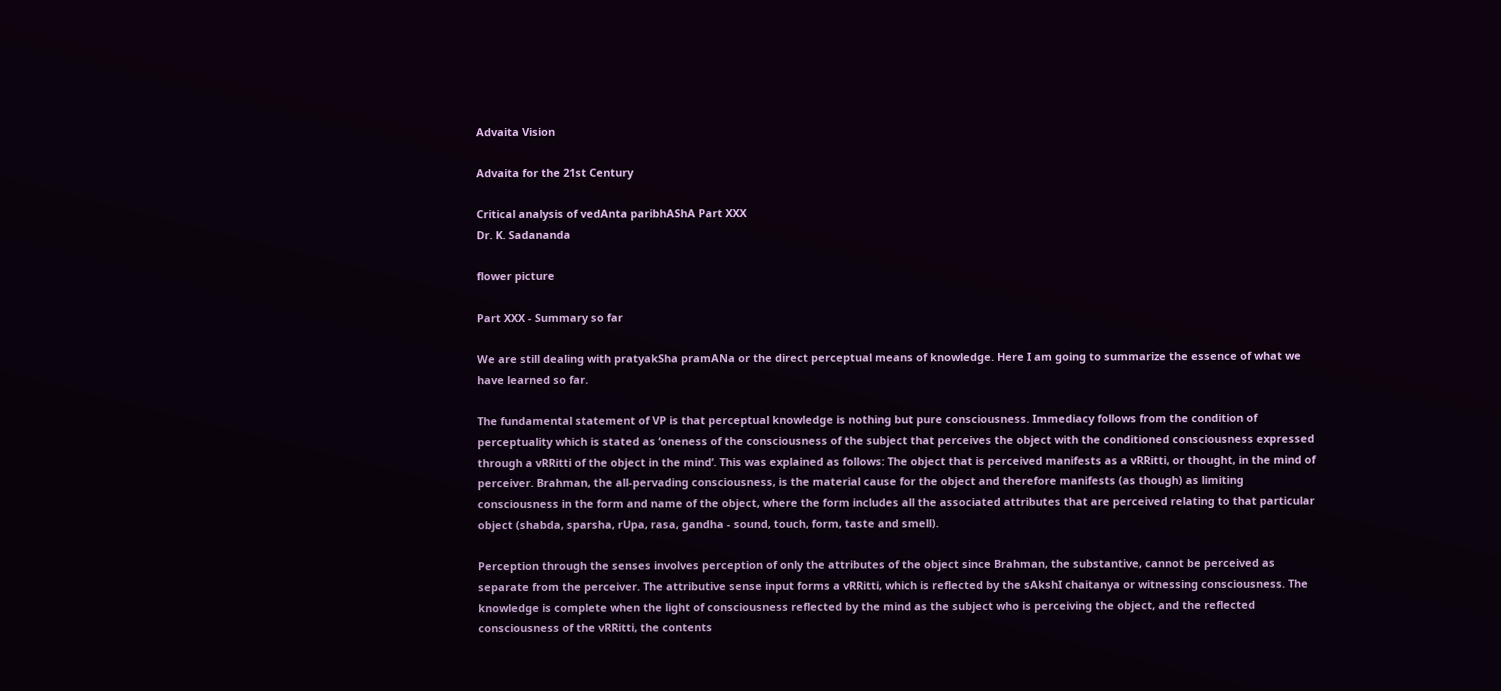Advaita Vision

Advaita for the 21st Century

Critical analysis of vedAnta paribhAShA Part XXX
Dr. K. Sadananda

flower picture

Part XXX - Summary so far

We are still dealing with pratyakSha pramANa or the direct perceptual means of knowledge. Here I am going to summarize the essence of what we have learned so far.

The fundamental statement of VP is that perceptual knowledge is nothing but pure consciousness. Immediacy follows from the condition of perceptuality which is stated as ‘oneness of the consciousness of the subject that perceives the object with the conditioned consciousness expressed through a vRRitti of the object in the mind’. This was explained as follows: The object that is perceived manifests as a vRRitti, or thought, in the mind of perceiver. Brahman, the all-pervading consciousness, is the material cause for the object and therefore manifests (as though) as limiting consciousness in the form and name of the object, where the form includes all the associated attributes that are perceived relating to that particular object (shabda, sparsha, rUpa, rasa, gandha - sound, touch, form, taste and smell).

Perception through the senses involves perception of only the attributes of the object since Brahman, the substantive, cannot be perceived as separate from the perceiver. The attributive sense input forms a vRRitti, which is reflected by the sAkshI chaitanya or witnessing consciousness. The knowledge is complete when the light of consciousness reflected by the mind as the subject who is perceiving the object, and the reflected consciousness of the vRRitti, the contents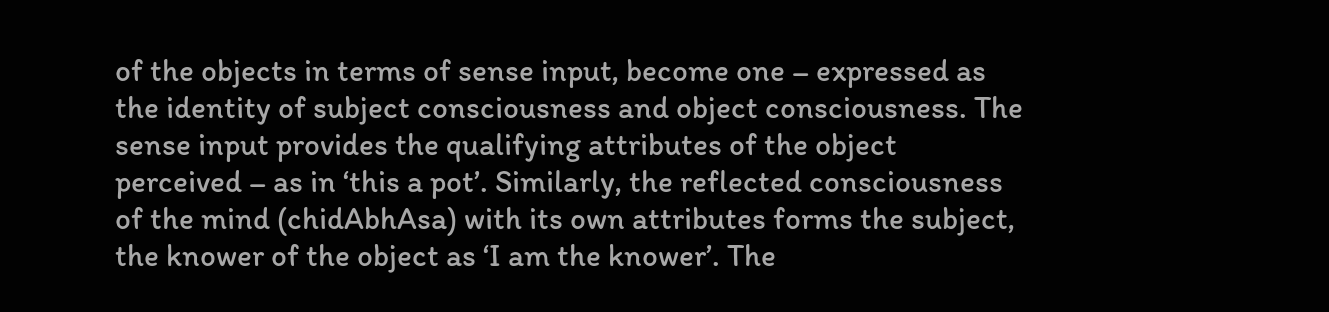of the objects in terms of sense input, become one – expressed as the identity of subject consciousness and object consciousness. The sense input provides the qualifying attributes of the object perceived – as in ‘this a pot’. Similarly, the reflected consciousness of the mind (chidAbhAsa) with its own attributes forms the subject, the knower of the object as ‘I am the knower’. The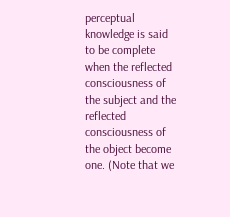perceptual knowledge is said to be complete when the reflected consciousness of the subject and the reflected consciousness of the object become one. (Note that we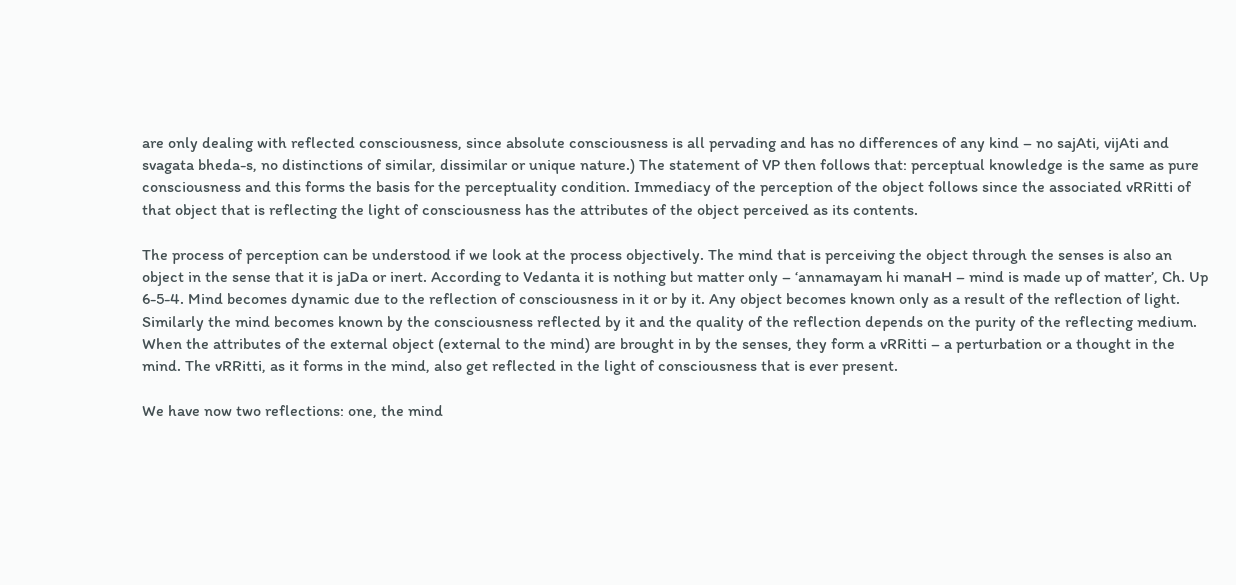are only dealing with reflected consciousness, since absolute consciousness is all pervading and has no differences of any kind – no sajAti, vijAti and svagata bheda-s, no distinctions of similar, dissimilar or unique nature.) The statement of VP then follows that: perceptual knowledge is the same as pure consciousness and this forms the basis for the perceptuality condition. Immediacy of the perception of the object follows since the associated vRRitti of that object that is reflecting the light of consciousness has the attributes of the object perceived as its contents.

The process of perception can be understood if we look at the process objectively. The mind that is perceiving the object through the senses is also an object in the sense that it is jaDa or inert. According to Vedanta it is nothing but matter only – ‘annamayam hi manaH – mind is made up of matter’, Ch. Up 6-5-4. Mind becomes dynamic due to the reflection of consciousness in it or by it. Any object becomes known only as a result of the reflection of light. Similarly the mind becomes known by the consciousness reflected by it and the quality of the reflection depends on the purity of the reflecting medium. When the attributes of the external object (external to the mind) are brought in by the senses, they form a vRRitti – a perturbation or a thought in the mind. The vRRitti, as it forms in the mind, also get reflected in the light of consciousness that is ever present.

We have now two reflections: one, the mind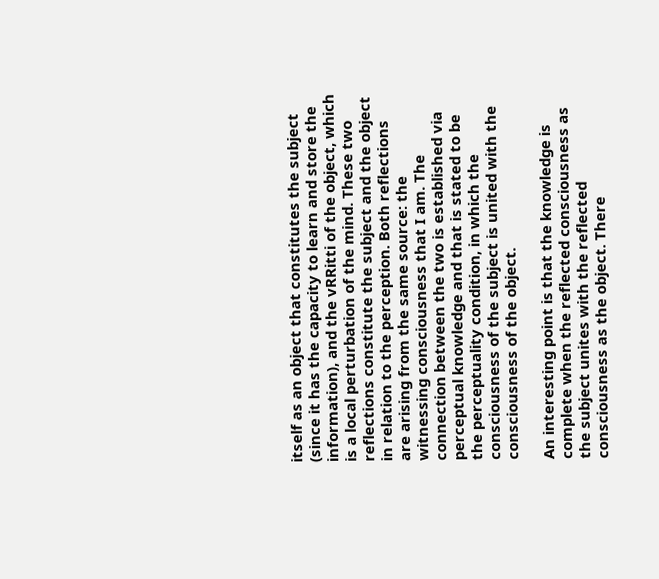itself as an object that constitutes the subject (since it has the capacity to learn and store the information), and the vRRitti of the object, which is a local perturbation of the mind. These two reflections constitute the subject and the object in relation to the perception. Both reflections are arising from the same source: the witnessing consciousness that I am. The connection between the two is established via perceptual knowledge and that is stated to be the perceptuality condition, in which the consciousness of the subject is united with the consciousness of the object.

An interesting point is that the knowledge is complete when the reflected consciousness as the subject unites with the reflected consciousness as the object. There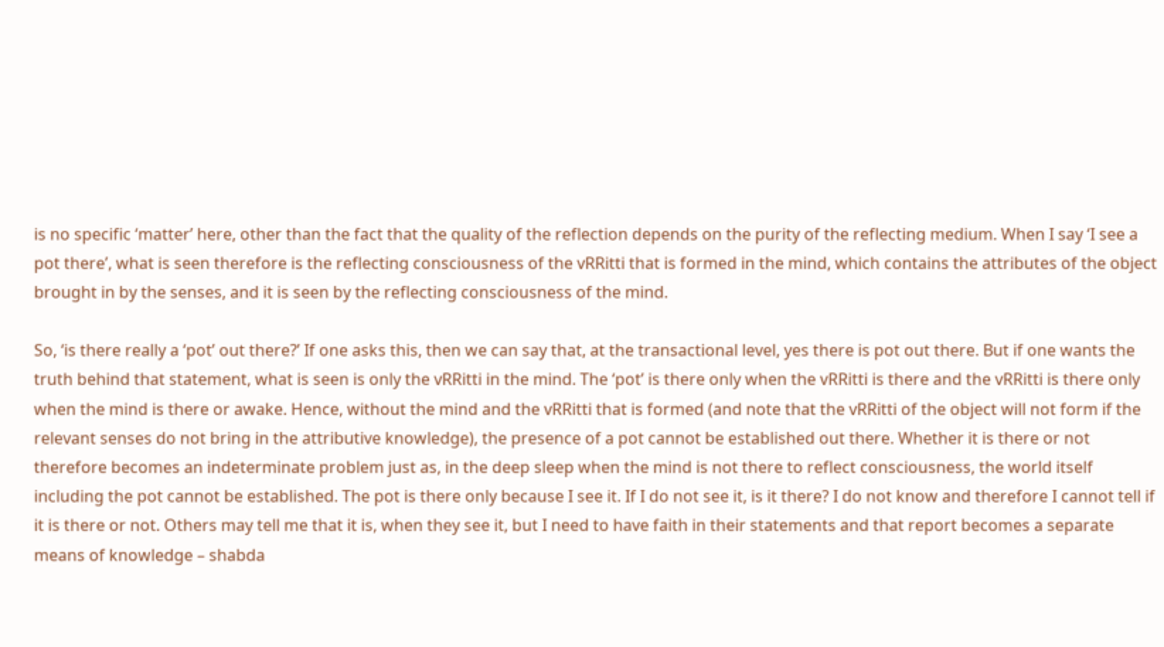is no specific ‘matter’ here, other than the fact that the quality of the reflection depends on the purity of the reflecting medium. When I say ‘I see a pot there’, what is seen therefore is the reflecting consciousness of the vRRitti that is formed in the mind, which contains the attributes of the object brought in by the senses, and it is seen by the reflecting consciousness of the mind.

So, ‘is there really a ‘pot’ out there?’ If one asks this, then we can say that, at the transactional level, yes there is pot out there. But if one wants the truth behind that statement, what is seen is only the vRRitti in the mind. The ‘pot’ is there only when the vRRitti is there and the vRRitti is there only when the mind is there or awake. Hence, without the mind and the vRRitti that is formed (and note that the vRRitti of the object will not form if the relevant senses do not bring in the attributive knowledge), the presence of a pot cannot be established out there. Whether it is there or not therefore becomes an indeterminate problem just as, in the deep sleep when the mind is not there to reflect consciousness, the world itself including the pot cannot be established. The pot is there only because I see it. If I do not see it, is it there? I do not know and therefore I cannot tell if it is there or not. Others may tell me that it is, when they see it, but I need to have faith in their statements and that report becomes a separate means of knowledge – shabda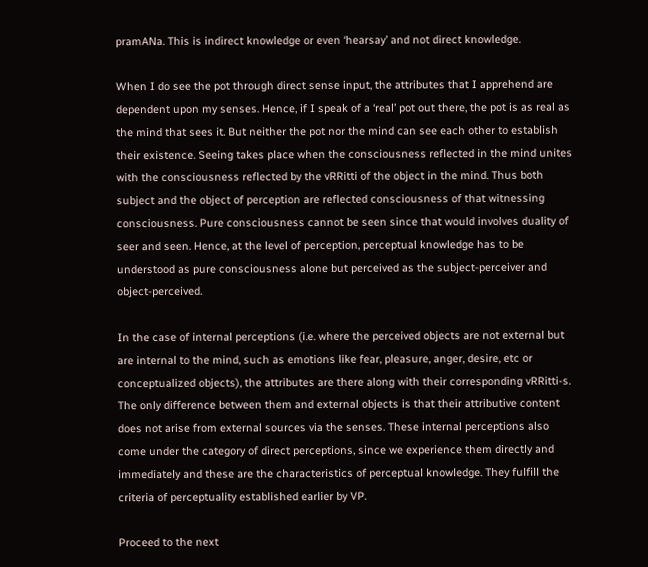pramANa. This is indirect knowledge or even ‘hearsay’ and not direct knowledge.

When I do see the pot through direct sense input, the attributes that I apprehend are dependent upon my senses. Hence, if I speak of a ‘real’ pot out there, the pot is as real as the mind that sees it. But neither the pot nor the mind can see each other to establish their existence. Seeing takes place when the consciousness reflected in the mind unites with the consciousness reflected by the vRRitti of the object in the mind. Thus both subject and the object of perception are reflected consciousness of that witnessing consciousness. Pure consciousness cannot be seen since that would involves duality of seer and seen. Hence, at the level of perception, perceptual knowledge has to be understood as pure consciousness alone but perceived as the subject-perceiver and object-perceived.

In the case of internal perceptions (i.e. where the perceived objects are not external but are internal to the mind, such as emotions like fear, pleasure, anger, desire, etc or conceptualized objects), the attributes are there along with their corresponding vRRitti-s. The only difference between them and external objects is that their attributive content does not arise from external sources via the senses. These internal perceptions also come under the category of direct perceptions, since we experience them directly and immediately and these are the characteristics of perceptual knowledge. They fulfill the criteria of perceptuality established earlier by VP.

Proceed to the next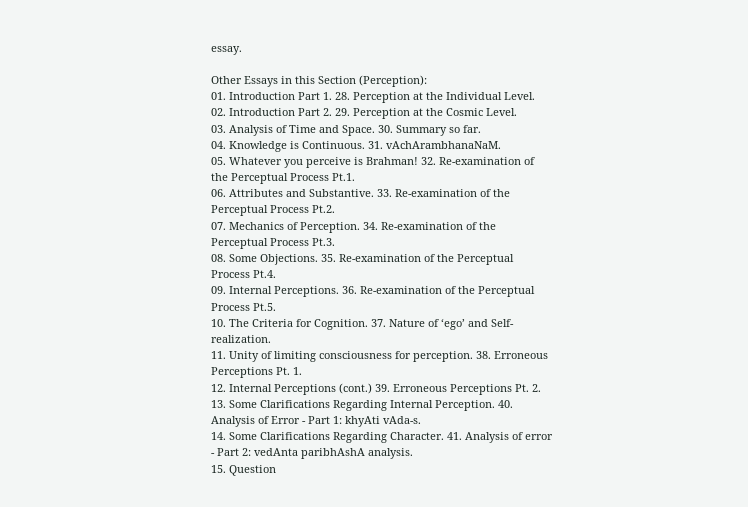essay.

Other Essays in this Section (Perception):
01. Introduction Part 1. 28. Perception at the Individual Level.
02. Introduction Part 2. 29. Perception at the Cosmic Level.
03. Analysis of Time and Space. 30. Summary so far.
04. Knowledge is Continuous. 31. vAchArambhanaNaM.
05. Whatever you perceive is Brahman! 32. Re-examination of the Perceptual Process Pt.1.
06. Attributes and Substantive. 33. Re-examination of the Perceptual Process Pt.2.
07. Mechanics of Perception. 34. Re-examination of the Perceptual Process Pt.3.
08. Some Objections. 35. Re-examination of the Perceptual Process Pt.4.
09. Internal Perceptions. 36. Re-examination of the Perceptual Process Pt.5.
10. The Criteria for Cognition. 37. Nature of ‘ego’ and Self-realization.
11. Unity of limiting consciousness for perception. 38. Erroneous Perceptions Pt. 1.
12. Internal Perceptions (cont.) 39. Erroneous Perceptions Pt. 2.
13. Some Clarifications Regarding Internal Perception. 40. Analysis of Error - Part 1: khyAti vAda-s.
14. Some Clarifications Regarding Character. 41. Analysis of error - Part 2: vedAnta paribhAshA analysis.
15. Question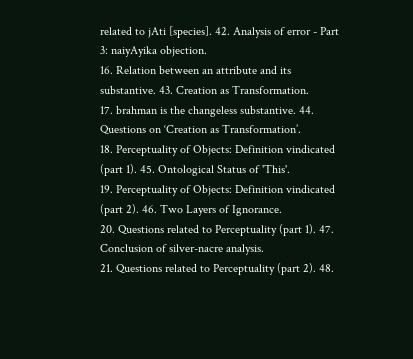related to jAti [species]. 42. Analysis of error - Part 3: naiyAyika objection.
16. Relation between an attribute and its substantive. 43. Creation as Transformation.
17. brahman is the changeless substantive. 44. Questions on ‘Creation as Transformation’.
18. Perceptuality of Objects: Definition vindicated (part 1). 45. Ontological Status of 'This'.
19. Perceptuality of Objects: Definition vindicated (part 2). 46. Two Layers of Ignorance.
20. Questions related to Perceptuality (part 1). 47. Conclusion of silver-nacre analysis.
21. Questions related to Perceptuality (part 2). 48.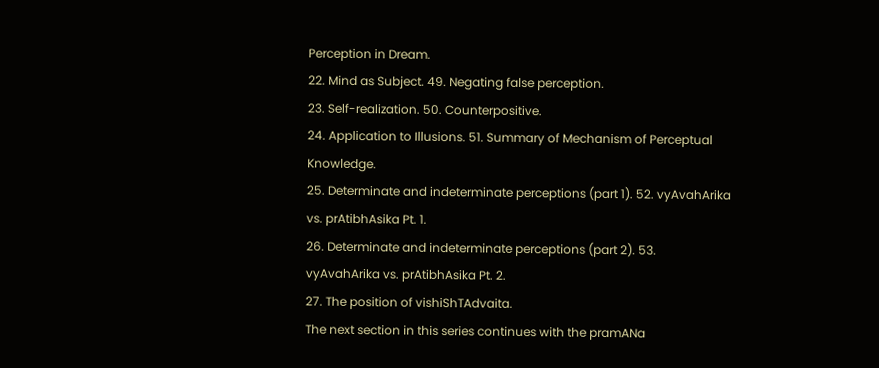Perception in Dream.
22. Mind as Subject. 49. Negating false perception.
23. Self-realization. 50. Counterpositive.
24. Application to Illusions. 51. Summary of Mechanism of Perceptual Knowledge.
25. Determinate and indeterminate perceptions (part 1). 52. vyAvahArika vs. prAtibhAsika Pt. 1.
26. Determinate and indeterminate perceptions (part 2). 53. vyAvahArika vs. prAtibhAsika Pt. 2.
27. The position of vishiShTAdvaita.
The next section in this series continues with the pramANa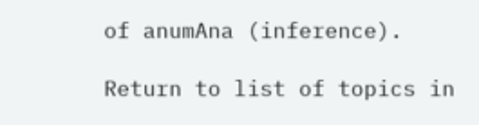of anumAna (inference).

Return to list of topics in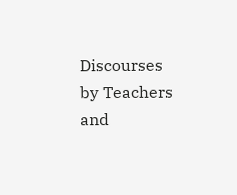Discourses by Teachers and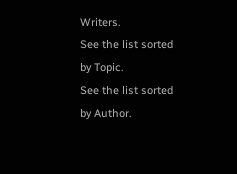Writers.
See the list sorted by Topic.
See the list sorted by Author.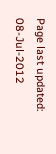Page last updated: 08-Jul-2012